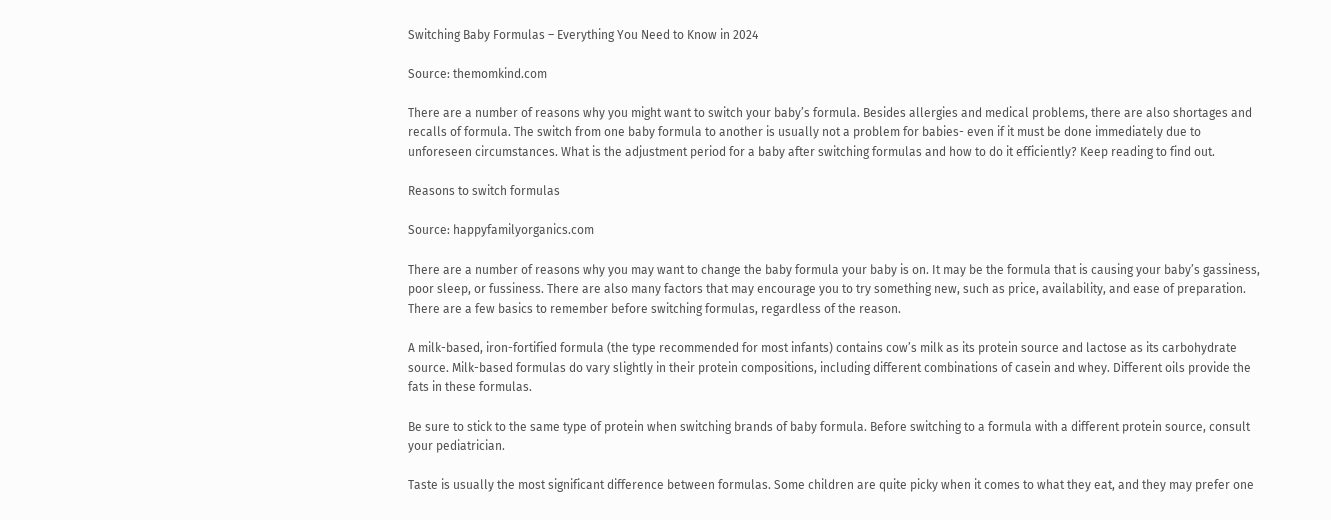Switching Baby Formulas – Everything You Need to Know in 2024

Source: themomkind.com

There are a number of reasons why you might want to switch your baby’s formula. Besides allergies and medical problems, there are also shortages and recalls of formula. The switch from one baby formula to another is usually not a problem for babies- even if it must be done immediately due to unforeseen circumstances. What is the adjustment period for a baby after switching formulas and how to do it efficiently? Keep reading to find out.

Reasons to switch formulas

Source: happyfamilyorganics.com

There are a number of reasons why you may want to change the baby formula your baby is on. It may be the formula that is causing your baby’s gassiness, poor sleep, or fussiness. There are also many factors that may encourage you to try something new, such as price, availability, and ease of preparation. There are a few basics to remember before switching formulas, regardless of the reason.

A milk-based, iron-fortified formula (the type recommended for most infants) contains cow’s milk as its protein source and lactose as its carbohydrate source. Milk-based formulas do vary slightly in their protein compositions, including different combinations of casein and whey. Different oils provide the fats in these formulas.

Be sure to stick to the same type of protein when switching brands of baby formula. Before switching to a formula with a different protein source, consult your pediatrician.

Taste is usually the most significant difference between formulas. Some children are quite picky when it comes to what they eat, and they may prefer one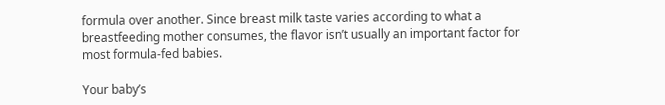formula over another. Since breast milk taste varies according to what a breastfeeding mother consumes, the flavor isn’t usually an important factor for most formula-fed babies.

Your baby’s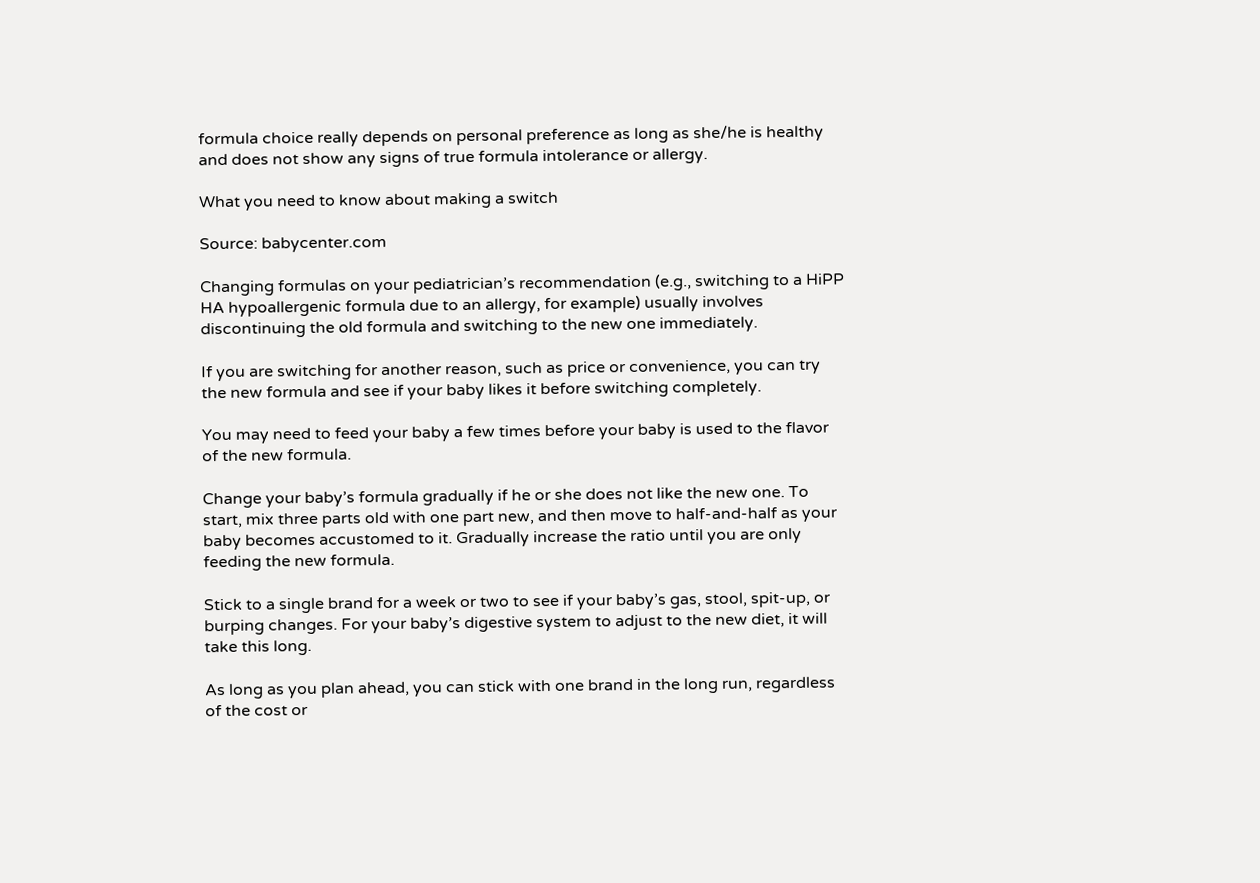formula choice really depends on personal preference as long as she/he is healthy and does not show any signs of true formula intolerance or allergy.

What you need to know about making a switch

Source: babycenter.com

Changing formulas on your pediatrician’s recommendation (e.g., switching to a HiPP HA hypoallergenic formula due to an allergy, for example) usually involves discontinuing the old formula and switching to the new one immediately.

If you are switching for another reason, such as price or convenience, you can try the new formula and see if your baby likes it before switching completely.

You may need to feed your baby a few times before your baby is used to the flavor of the new formula.

Change your baby’s formula gradually if he or she does not like the new one. To start, mix three parts old with one part new, and then move to half-and-half as your baby becomes accustomed to it. Gradually increase the ratio until you are only feeding the new formula.

Stick to a single brand for a week or two to see if your baby’s gas, stool, spit-up, or burping changes. For your baby’s digestive system to adjust to the new diet, it will take this long.

As long as you plan ahead, you can stick with one brand in the long run, regardless of the cost or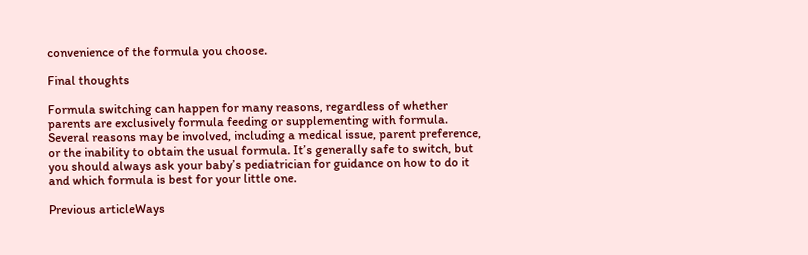convenience of the formula you choose.

Final thoughts

Formula switching can happen for many reasons, regardless of whether parents are exclusively formula feeding or supplementing with formula. Several reasons may be involved, including a medical issue, parent preference, or the inability to obtain the usual formula. It’s generally safe to switch, but you should always ask your baby’s pediatrician for guidance on how to do it and which formula is best for your little one.

Previous articleWays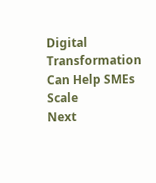Digital Transformation Can Help SMEs Scale
Next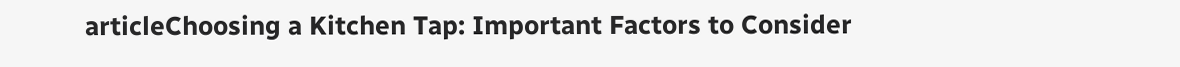articleChoosing a Kitchen Tap: Important Factors to Consider